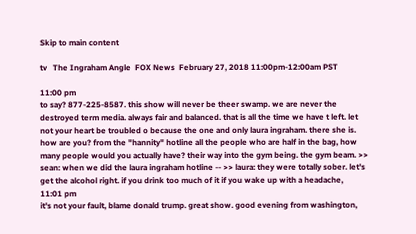Skip to main content

tv   The Ingraham Angle  FOX News  February 27, 2018 11:00pm-12:00am PST

11:00 pm
to say? 877-225-8587. this show will never be theer swamp. we are never the destroyed term media. always fair and balanced. that is all the time we have t left. let not your heart be troubled o because the one and only laura ingraham. there she is. how are you? from the "hannity" hotline all the people who are half in the bag, how many people would you actually have? their way into the gym being. the gym beam. >> sean: when we did the laura ingraham hotline -- >> laura: they were totally sober. let's get the alcohol right. if you drink too much of it if you wake up with a headache,
11:01 pm
it's not your fault, blame donald trump. great show. good evening from washington,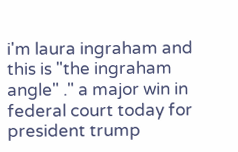i'm laura ingraham and this is "the ingraham angle" ." a major win in federal court today for president trump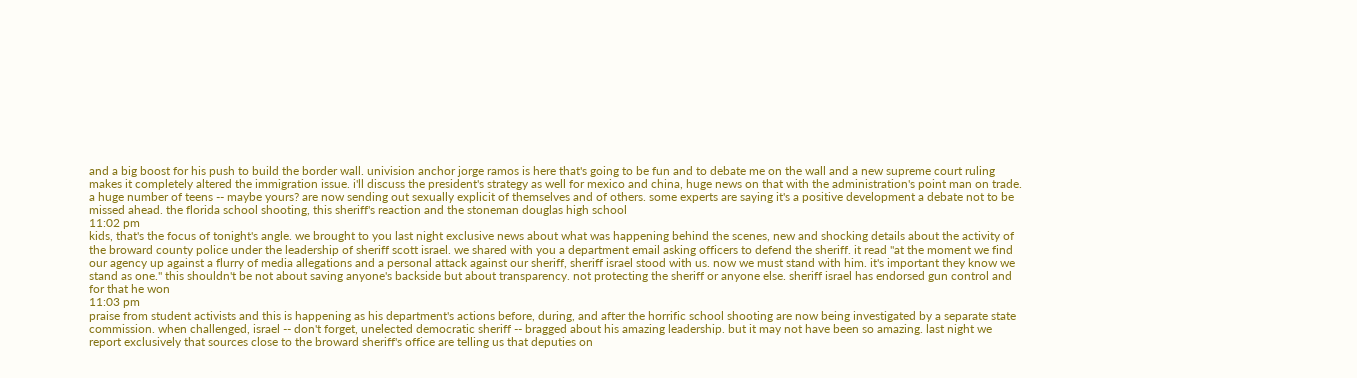and a big boost for his push to build the border wall. univision anchor jorge ramos is here that's going to be fun and to debate me on the wall and a new supreme court ruling makes it completely altered the immigration issue. i'll discuss the president's strategy as well for mexico and china, huge news on that with the administration's point man on trade. a huge number of teens -- maybe yours? are now sending out sexually explicit of themselves and of others. some experts are saying it's a positive development a debate not to be missed ahead. the florida school shooting, this sheriff's reaction and the stoneman douglas high school
11:02 pm
kids, that's the focus of tonight's angle. we brought to you last night exclusive news about what was happening behind the scenes, new and shocking details about the activity of the broward county police under the leadership of sheriff scott israel. we shared with you a department email asking officers to defend the sheriff. it read "at the moment we find our agency up against a flurry of media allegations and a personal attack against our sheriff, sheriff israel stood with us. now we must stand with him. it's important they know we stand as one." this shouldn't be not about saving anyone's backside but about transparency. not protecting the sheriff or anyone else. sheriff israel has endorsed gun control and for that he won
11:03 pm
praise from student activists and this is happening as his department's actions before, during, and after the horrific school shooting are now being investigated by a separate state commission. when challenged, israel -- don't forget, unelected democratic sheriff -- bragged about his amazing leadership. but it may not have been so amazing. last night we report exclusively that sources close to the broward sheriff's office are telling us that deputies on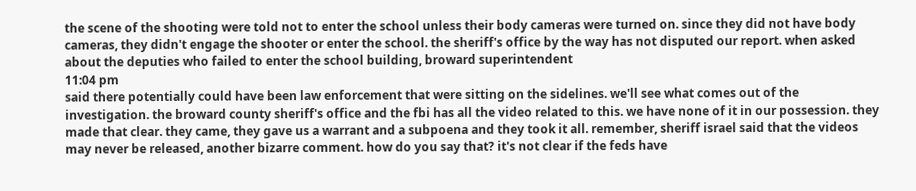the scene of the shooting were told not to enter the school unless their body cameras were turned on. since they did not have body cameras, they didn't engage the shooter or enter the school. the sheriff's office by the way has not disputed our report. when asked about the deputies who failed to enter the school building, broward superintendent
11:04 pm
said there potentially could have been law enforcement that were sitting on the sidelines. we'll see what comes out of the investigation. the broward county sheriff's office and the fbi has all the video related to this. we have none of it in our possession. they made that clear. they came, they gave us a warrant and a subpoena and they took it all. remember, sheriff israel said that the videos may never be released, another bizarre comment. how do you say that? it's not clear if the feds have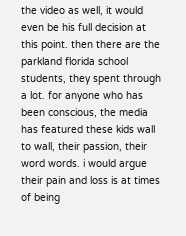the video as well, it would even be his full decision at this point. then there are the parkland florida school students, they spent through a lot. for anyone who has been conscious, the media has featured these kids wall to wall, their passion, their word words. i would argue their pain and loss is at times of being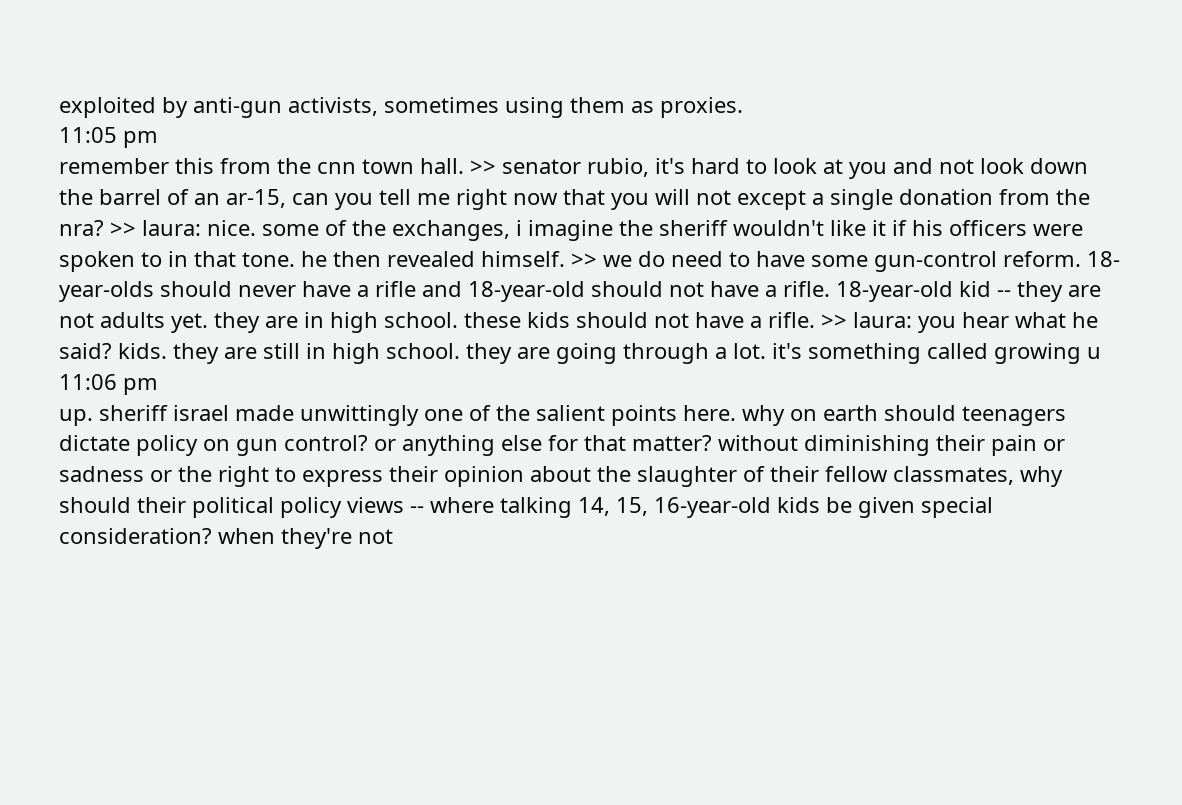exploited by anti-gun activists, sometimes using them as proxies.
11:05 pm
remember this from the cnn town hall. >> senator rubio, it's hard to look at you and not look down the barrel of an ar-15, can you tell me right now that you will not except a single donation from the nra? >> laura: nice. some of the exchanges, i imagine the sheriff wouldn't like it if his officers were spoken to in that tone. he then revealed himself. >> we do need to have some gun-control reform. 18-year-olds should never have a rifle and 18-year-old should not have a rifle. 18-year-old kid -- they are not adults yet. they are in high school. these kids should not have a rifle. >> laura: you hear what he said? kids. they are still in high school. they are going through a lot. it's something called growing u
11:06 pm
up. sheriff israel made unwittingly one of the salient points here. why on earth should teenagers dictate policy on gun control? or anything else for that matter? without diminishing their pain or sadness or the right to express their opinion about the slaughter of their fellow classmates, why should their political policy views -- where talking 14, 15, 16-year-old kids be given special consideration? when they're not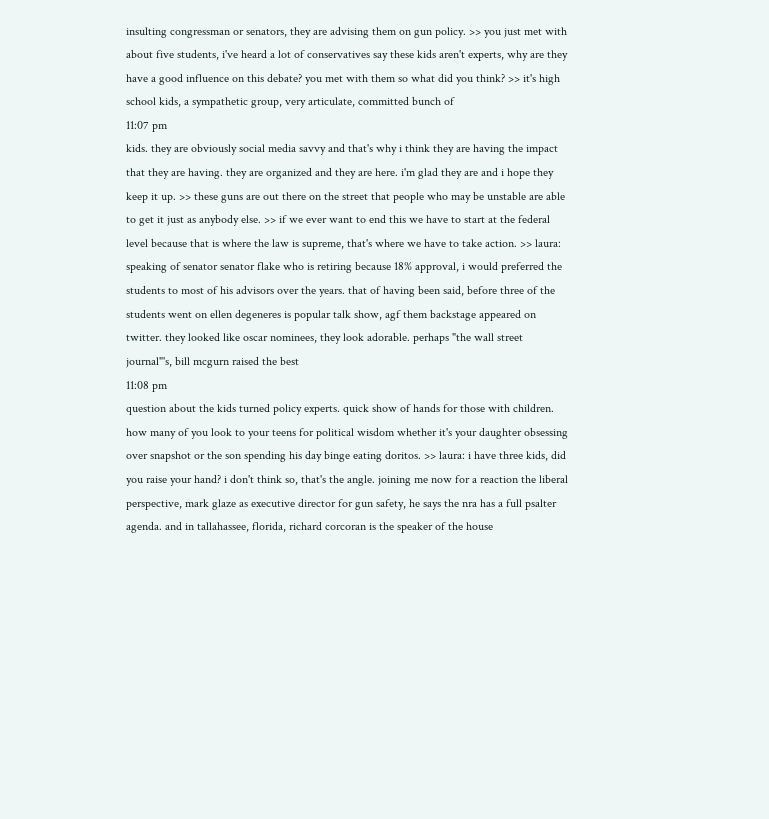insulting congressman or senators, they are advising them on gun policy. >> you just met with about five students, i've heard a lot of conservatives say these kids aren't experts, why are they have a good influence on this debate? you met with them so what did you think? >> it's high school kids, a sympathetic group, very articulate, committed bunch of
11:07 pm
kids. they are obviously social media savvy and that's why i think they are having the impact that they are having. they are organized and they are here. i'm glad they are and i hope they keep it up. >> these guns are out there on the street that people who may be unstable are able to get it just as anybody else. >> if we ever want to end this we have to start at the federal level because that is where the law is supreme, that's where we have to take action. >> laura: speaking of senator senator flake who is retiring because 18% approval, i would preferred the students to most of his advisors over the years. that of having been said, before three of the students went on ellen degeneres is popular talk show, agf them backstage appeared on twitter. they looked like oscar nominees, they look adorable. perhaps "the wall street journal"'s, bill mcgurn raised the best
11:08 pm
question about the kids turned policy experts. quick show of hands for those with children. how many of you look to your teens for political wisdom whether it's your daughter obsessing over snapshot or the son spending his day binge eating doritos. >> laura: i have three kids, did you raise your hand? i don't think so, that's the angle. joining me now for a reaction the liberal perspective, mark glaze as executive director for gun safety, he says the nra has a full psalter agenda. and in tallahassee, florida, richard corcoran is the speaker of the house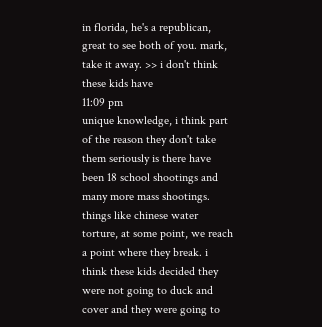in florida, he's a republican, great to see both of you. mark, take it away. >> i don't think these kids have
11:09 pm
unique knowledge, i think part of the reason they don't take them seriously is there have been 18 school shootings and many more mass shootings. things like chinese water torture, at some point, we reach a point where they break. i think these kids decided they were not going to duck and cover and they were going to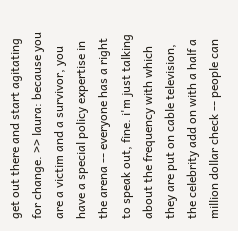get out there and start agitating for change. >> laura: because you are a victim and a survivor, you have a special policy expertise in the arena -- everyone has a right to speak out, fine. i'm just talking about the frequency with which they are put on cable television, the celebrity add on with a half a million dollar check -- people can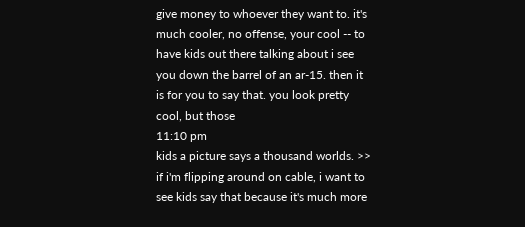give money to whoever they want to. it's much cooler, no offense, your cool -- to have kids out there talking about i see you down the barrel of an ar-15. then it is for you to say that. you look pretty cool, but those
11:10 pm
kids a picture says a thousand worlds. >> if i'm flipping around on cable, i want to see kids say that because it's much more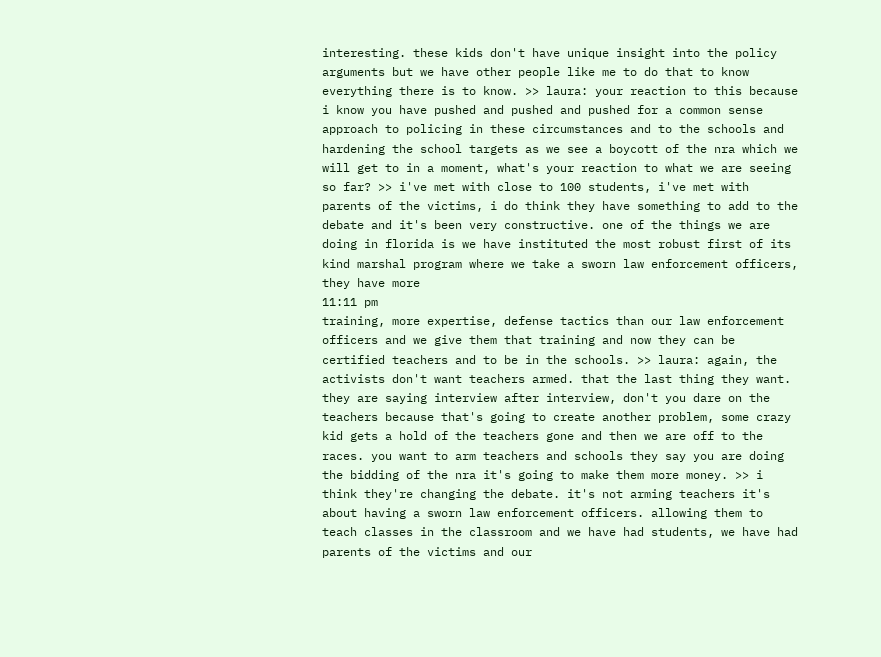interesting. these kids don't have unique insight into the policy arguments but we have other people like me to do that to know everything there is to know. >> laura: your reaction to this because i know you have pushed and pushed and pushed for a common sense approach to policing in these circumstances and to the schools and hardening the school targets as we see a boycott of the nra which we will get to in a moment, what's your reaction to what we are seeing so far? >> i've met with close to 100 students, i've met with parents of the victims, i do think they have something to add to the debate and it's been very constructive. one of the things we are doing in florida is we have instituted the most robust first of its kind marshal program where we take a sworn law enforcement officers, they have more
11:11 pm
training, more expertise, defense tactics than our law enforcement officers and we give them that training and now they can be certified teachers and to be in the schools. >> laura: again, the activists don't want teachers armed. that the last thing they want. they are saying interview after interview, don't you dare on the teachers because that's going to create another problem, some crazy kid gets a hold of the teachers gone and then we are off to the races. you want to arm teachers and schools they say you are doing the bidding of the nra it's going to make them more money. >> i think they're changing the debate. it's not arming teachers it's about having a sworn law enforcement officers. allowing them to teach classes in the classroom and we have had students, we have had parents of the victims and our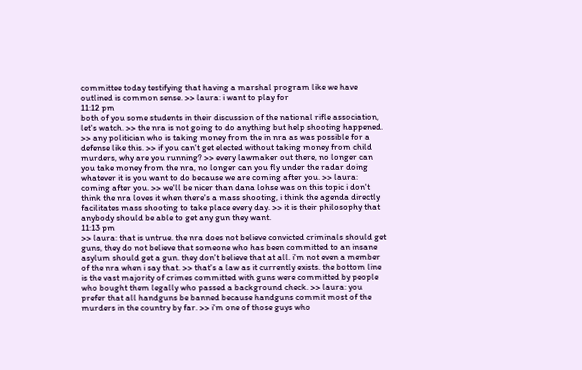committee today testifying that having a marshal program like we have outlined is common sense. >> laura: i want to play for
11:12 pm
both of you some students in their discussion of the national rifle association, let's watch. >> the nra is not going to do anything but help shooting happened. >> any politician who is taking money from the in nra as was possible for a defense like this. >> if you can't get elected without taking money from child murders, why are you running? >> every lawmaker out there, no longer can you take money from the nra, no longer can you fly under the radar doing whatever it is you want to do because we are coming after you. >> laura: coming after you. >> we'll be nicer than dana lohse was on this topic i don't think the nra loves it when there's a mass shooting, i think the agenda directly facilitates mass shooting to take place every day. >> it is their philosophy that anybody should be able to get any gun they want.
11:13 pm
>> laura: that is untrue. the nra does not believe convicted criminals should get guns, they do not believe that someone who has been committed to an insane asylum should get a gun. they don't believe that at all. i'm not even a member of the nra when i say that. >> that's a law as it currently exists. the bottom line is the vast majority of crimes committed with guns were committed by people who bought them legally who passed a background check. >> laura: you prefer that all handguns be banned because handguns commit most of the murders in the country by far. >> i'm one of those guys who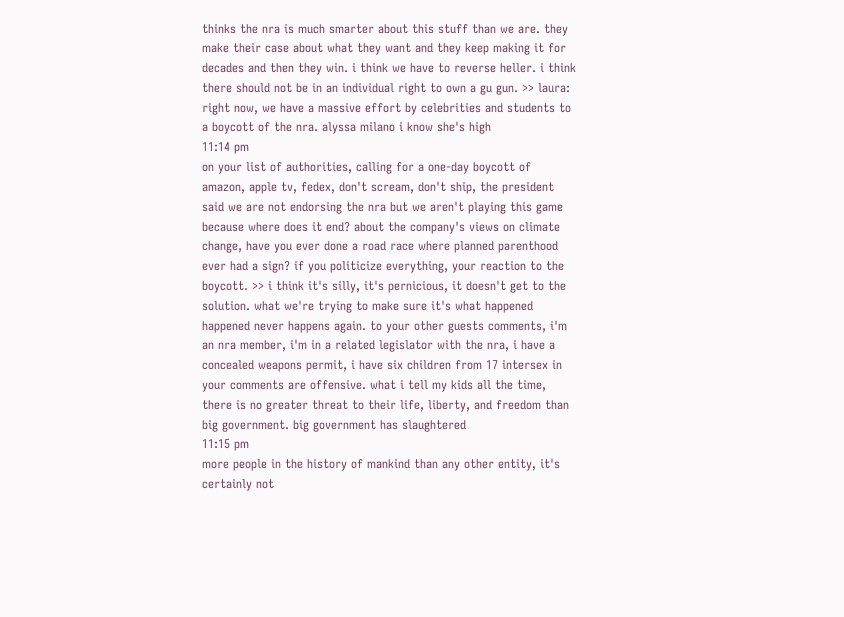thinks the nra is much smarter about this stuff than we are. they make their case about what they want and they keep making it for decades and then they win. i think we have to reverse heller. i think there should not be in an individual right to own a gu gun. >> laura: right now, we have a massive effort by celebrities and students to a boycott of the nra. alyssa milano i know she's high
11:14 pm
on your list of authorities, calling for a one-day boycott of amazon, apple tv, fedex, don't scream, don't ship, the president said we are not endorsing the nra but we aren't playing this game because where does it end? about the company's views on climate change, have you ever done a road race where planned parenthood ever had a sign? if you politicize everything, your reaction to the boycott. >> i think it's silly, it's pernicious, it doesn't get to the solution. what we're trying to make sure it's what happened happened never happens again. to your other guests comments, i'm an nra member, i'm in a related legislator with the nra, i have a concealed weapons permit, i have six children from 17 intersex in your comments are offensive. what i tell my kids all the time, there is no greater threat to their life, liberty, and freedom than big government. big government has slaughtered
11:15 pm
more people in the history of mankind than any other entity, it's certainly not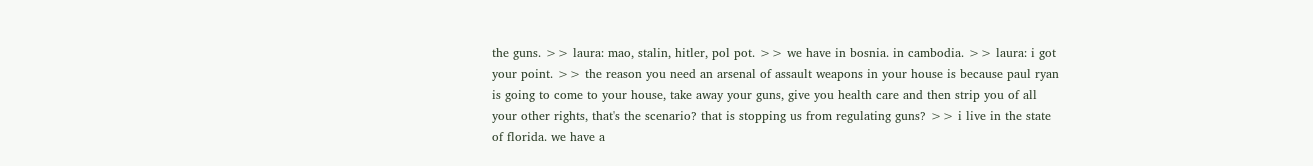the guns. >> laura: mao, stalin, hitler, pol pot. >> we have in bosnia. in cambodia. >> laura: i got your point. >> the reason you need an arsenal of assault weapons in your house is because paul ryan is going to come to your house, take away your guns, give you health care and then strip you of all your other rights, that's the scenario? that is stopping us from regulating guns? >> i live in the state of florida. we have a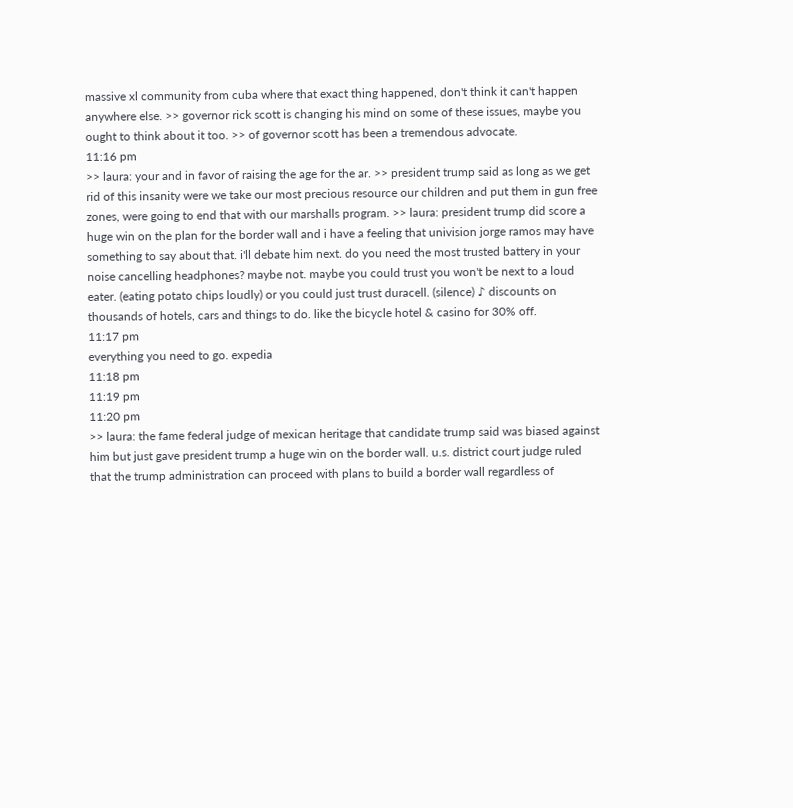massive xl community from cuba where that exact thing happened, don't think it can't happen anywhere else. >> governor rick scott is changing his mind on some of these issues, maybe you ought to think about it too. >> of governor scott has been a tremendous advocate.
11:16 pm
>> laura: your and in favor of raising the age for the ar. >> president trump said as long as we get rid of this insanity were we take our most precious resource our children and put them in gun free zones, were going to end that with our marshalls program. >> laura: president trump did score a huge win on the plan for the border wall and i have a feeling that univision jorge ramos may have something to say about that. i'll debate him next. do you need the most trusted battery in your noise cancelling headphones? maybe not. maybe you could trust you won't be next to a loud eater. (eating potato chips loudly) or you could just trust duracell. (silence) ♪ discounts on thousands of hotels, cars and things to do. like the bicycle hotel & casino for 30% off.
11:17 pm
everything you need to go. expedia
11:18 pm
11:19 pm
11:20 pm
>> laura: the fame federal judge of mexican heritage that candidate trump said was biased against him but just gave president trump a huge win on the border wall. u.s. district court judge ruled that the trump administration can proceed with plans to build a border wall regardless of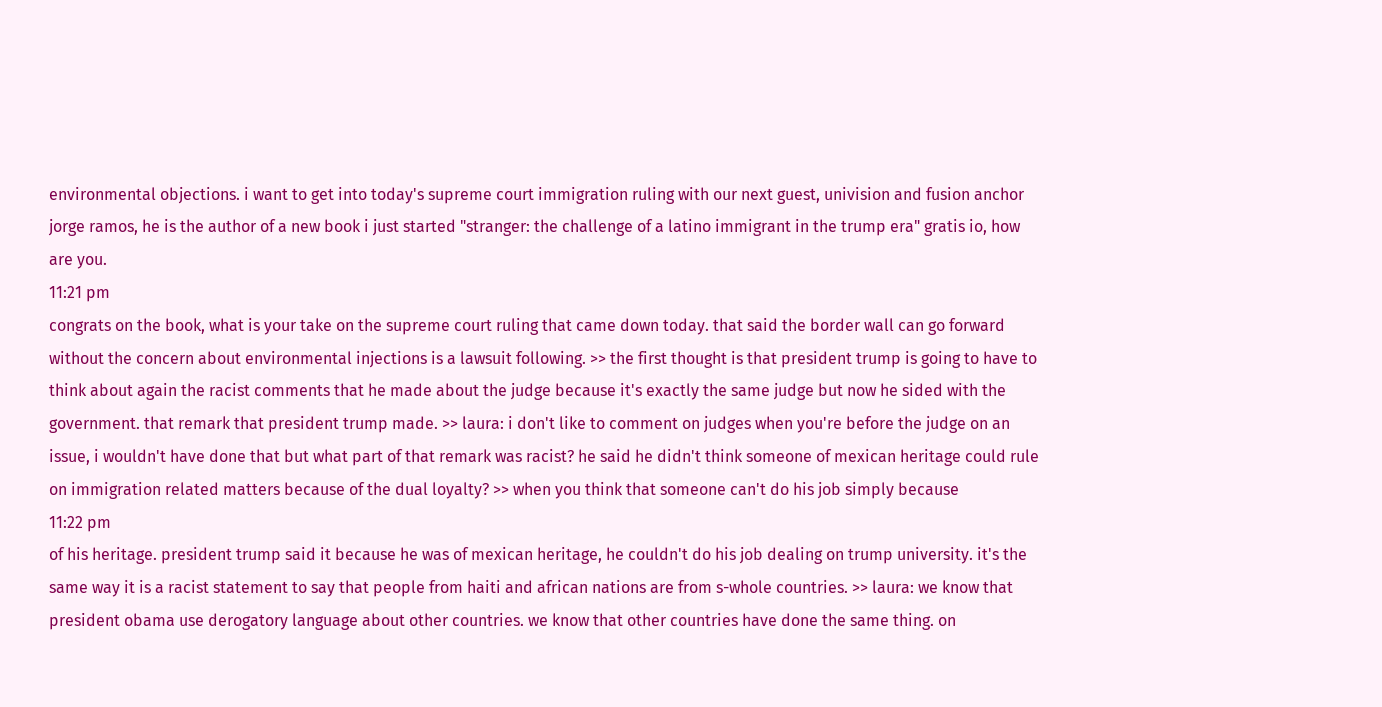environmental objections. i want to get into today's supreme court immigration ruling with our next guest, univision and fusion anchor jorge ramos, he is the author of a new book i just started "stranger: the challenge of a latino immigrant in the trump era" gratis io, how are you.
11:21 pm
congrats on the book, what is your take on the supreme court ruling that came down today. that said the border wall can go forward without the concern about environmental injections is a lawsuit following. >> the first thought is that president trump is going to have to think about again the racist comments that he made about the judge because it's exactly the same judge but now he sided with the government. that remark that president trump made. >> laura: i don't like to comment on judges when you're before the judge on an issue, i wouldn't have done that but what part of that remark was racist? he said he didn't think someone of mexican heritage could rule on immigration related matters because of the dual loyalty? >> when you think that someone can't do his job simply because
11:22 pm
of his heritage. president trump said it because he was of mexican heritage, he couldn't do his job dealing on trump university. it's the same way it is a racist statement to say that people from haiti and african nations are from s-whole countries. >> laura: we know that president obama use derogatory language about other countries. we know that other countries have done the same thing. on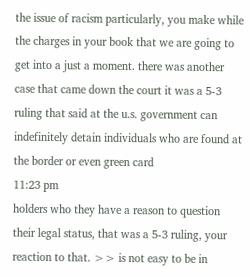the issue of racism particularly, you make while the charges in your book that we are going to get into a just a moment. there was another case that came down the court it was a 5-3 ruling that said at the u.s. government can indefinitely detain individuals who are found at the border or even green card
11:23 pm
holders who they have a reason to question their legal status, that was a 5-3 ruling, your reaction to that. >> is not easy to be in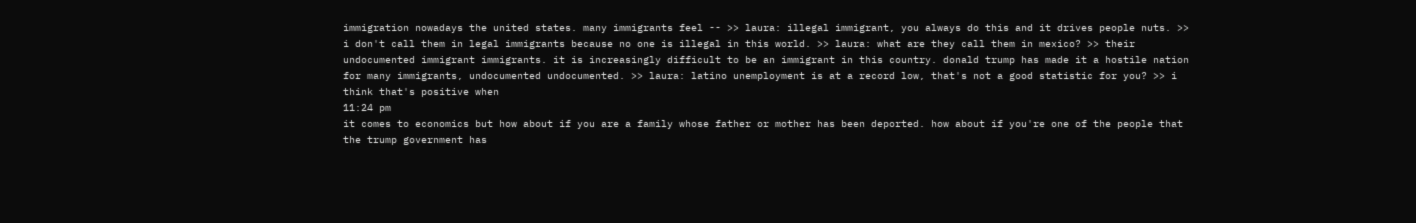immigration nowadays the united states. many immigrants feel -- >> laura: illegal immigrant, you always do this and it drives people nuts. >> i don't call them in legal immigrants because no one is illegal in this world. >> laura: what are they call them in mexico? >> their undocumented immigrant immigrants. it is increasingly difficult to be an immigrant in this country. donald trump has made it a hostile nation for many immigrants, undocumented undocumented. >> laura: latino unemployment is at a record low, that's not a good statistic for you? >> i think that's positive when
11:24 pm
it comes to economics but how about if you are a family whose father or mother has been deported. how about if you're one of the people that the trump government has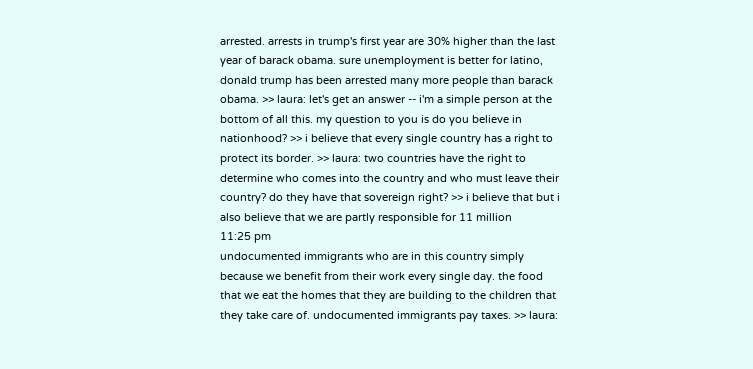arrested. arrests in trump's first year are 30% higher than the last year of barack obama. sure unemployment is better for latino, donald trump has been arrested many more people than barack obama. >> laura: let's get an answer -- i'm a simple person at the bottom of all this. my question to you is do you believe in nationhood? >> i believe that every single country has a right to protect its border. >> laura: two countries have the right to determine who comes into the country and who must leave their country? do they have that sovereign right? >> i believe that but i also believe that we are partly responsible for 11 million
11:25 pm
undocumented immigrants who are in this country simply because we benefit from their work every single day. the food that we eat the homes that they are building to the children that they take care of. undocumented immigrants pay taxes. >> laura: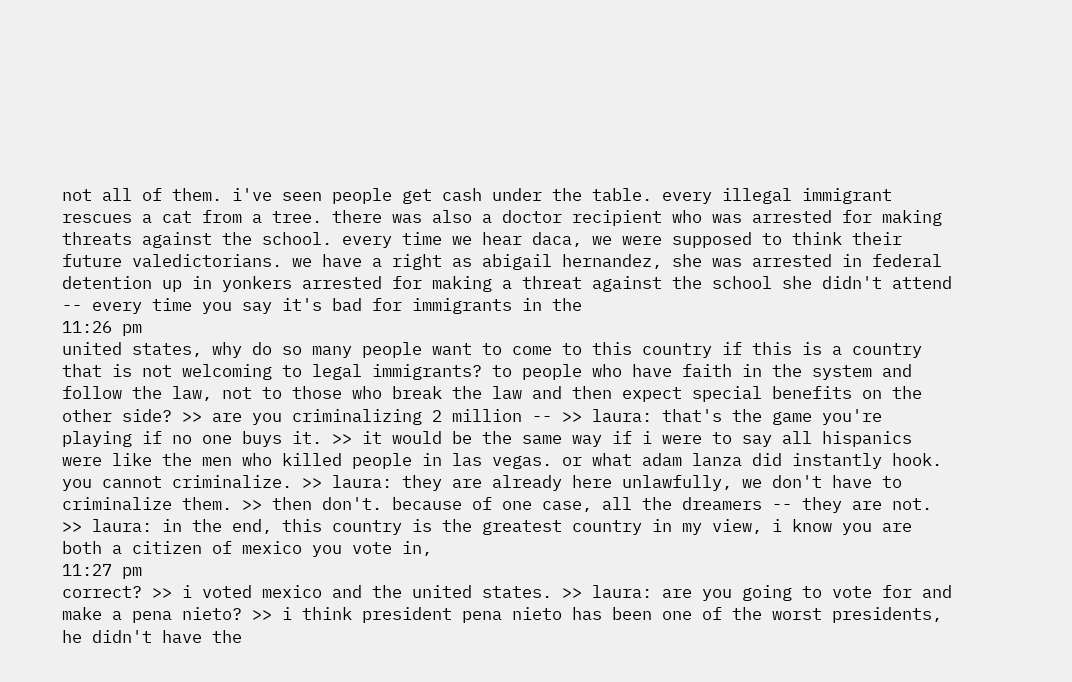not all of them. i've seen people get cash under the table. every illegal immigrant rescues a cat from a tree. there was also a doctor recipient who was arrested for making threats against the school. every time we hear daca, we were supposed to think their future valedictorians. we have a right as abigail hernandez, she was arrested in federal detention up in yonkers arrested for making a threat against the school she didn't attend -- every time you say it's bad for immigrants in the
11:26 pm
united states, why do so many people want to come to this country if this is a country that is not welcoming to legal immigrants? to people who have faith in the system and follow the law, not to those who break the law and then expect special benefits on the other side? >> are you criminalizing 2 million -- >> laura: that's the game you're playing if no one buys it. >> it would be the same way if i were to say all hispanics were like the men who killed people in las vegas. or what adam lanza did instantly hook. you cannot criminalize. >> laura: they are already here unlawfully, we don't have to criminalize them. >> then don't. because of one case, all the dreamers -- they are not. >> laura: in the end, this country is the greatest country in my view, i know you are both a citizen of mexico you vote in,
11:27 pm
correct? >> i voted mexico and the united states. >> laura: are you going to vote for and make a pena nieto? >> i think president pena nieto has been one of the worst presidents, he didn't have the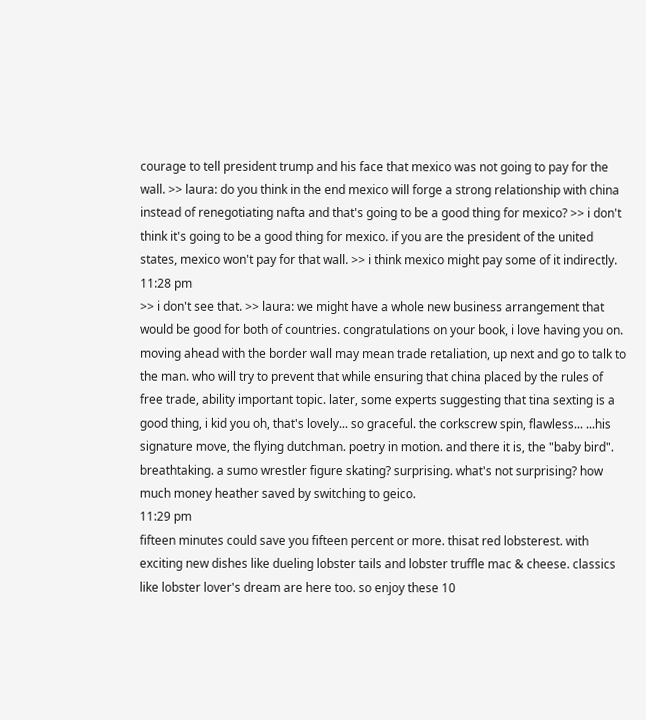courage to tell president trump and his face that mexico was not going to pay for the wall. >> laura: do you think in the end mexico will forge a strong relationship with china instead of renegotiating nafta and that's going to be a good thing for mexico? >> i don't think it's going to be a good thing for mexico. if you are the president of the united states, mexico won't pay for that wall. >> i think mexico might pay some of it indirectly.
11:28 pm
>> i don't see that. >> laura: we might have a whole new business arrangement that would be good for both of countries. congratulations on your book, i love having you on. moving ahead with the border wall may mean trade retaliation, up next and go to talk to the man. who will try to prevent that while ensuring that china placed by the rules of free trade, ability important topic. later, some experts suggesting that tina sexting is a good thing, i kid you oh, that's lovely... so graceful. the corkscrew spin, flawless... ...his signature move, the flying dutchman. poetry in motion. and there it is, the "baby bird". breathtaking. a sumo wrestler figure skating? surprising. what's not surprising? how much money heather saved by switching to geico.
11:29 pm
fifteen minutes could save you fifteen percent or more. thisat red lobsterest. with exciting new dishes like dueling lobster tails and lobster truffle mac & cheese. classics like lobster lover's dream are here too. so enjoy these 10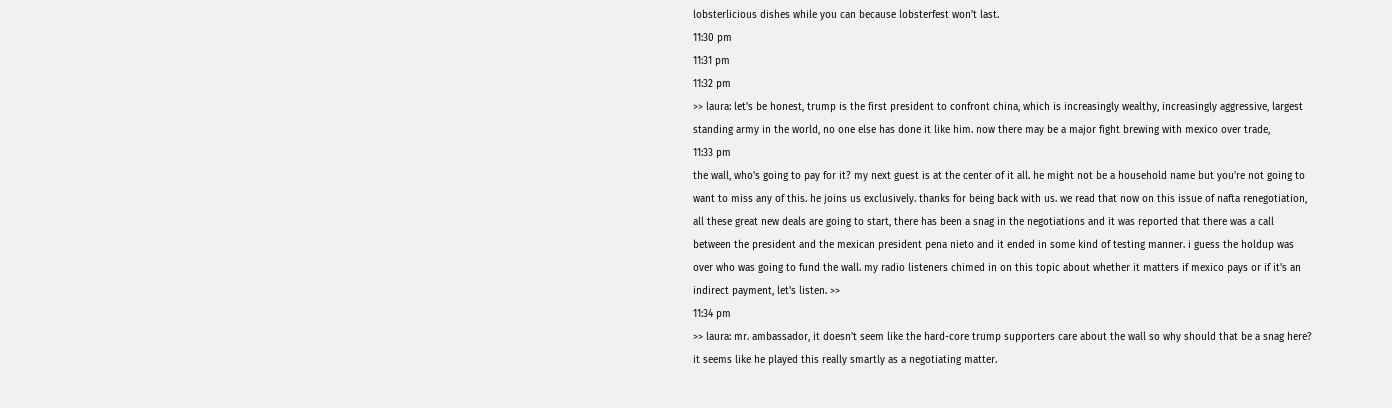lobsterlicious dishes while you can because lobsterfest won't last.
11:30 pm
11:31 pm
11:32 pm
>> laura: let's be honest, trump is the first president to confront china, which is increasingly wealthy, increasingly aggressive, largest standing army in the world, no one else has done it like him. now there may be a major fight brewing with mexico over trade,
11:33 pm
the wall, who's going to pay for it? my next guest is at the center of it all. he might not be a household name but you're not going to want to miss any of this. he joins us exclusively. thanks for being back with us. we read that now on this issue of nafta renegotiation, all these great new deals are going to start, there has been a snag in the negotiations and it was reported that there was a call between the president and the mexican president pena nieto and it ended in some kind of testing manner. i guess the holdup was over who was going to fund the wall. my radio listeners chimed in on this topic about whether it matters if mexico pays or if it's an indirect payment, let's listen. >>
11:34 pm
>> laura: mr. ambassador, it doesn't seem like the hard-core trump supporters care about the wall so why should that be a snag here? it seems like he played this really smartly as a negotiating matter.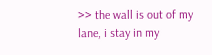>> the wall is out of my lane, i stay in my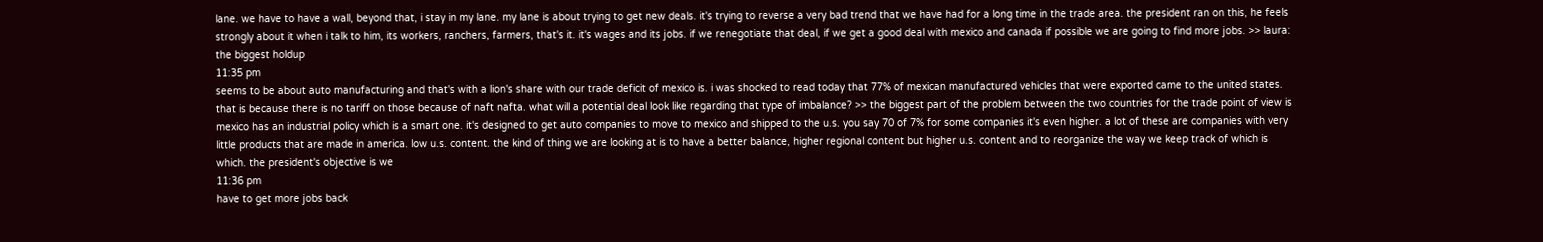lane. we have to have a wall, beyond that, i stay in my lane. my lane is about trying to get new deals. it's trying to reverse a very bad trend that we have had for a long time in the trade area. the president ran on this, he feels strongly about it when i talk to him, its workers, ranchers, farmers, that's it. it's wages and its jobs. if we renegotiate that deal, if we get a good deal with mexico and canada if possible we are going to find more jobs. >> laura: the biggest holdup
11:35 pm
seems to be about auto manufacturing and that's with a lion's share with our trade deficit of mexico is. i was shocked to read today that 77% of mexican manufactured vehicles that were exported came to the united states. that is because there is no tariff on those because of naft nafta. what will a potential deal look like regarding that type of imbalance? >> the biggest part of the problem between the two countries for the trade point of view is mexico has an industrial policy which is a smart one. it's designed to get auto companies to move to mexico and shipped to the u.s. you say 70 of 7% for some companies it's even higher. a lot of these are companies with very little products that are made in america. low u.s. content. the kind of thing we are looking at is to have a better balance, higher regional content but higher u.s. content and to reorganize the way we keep track of which is which. the president's objective is we
11:36 pm
have to get more jobs back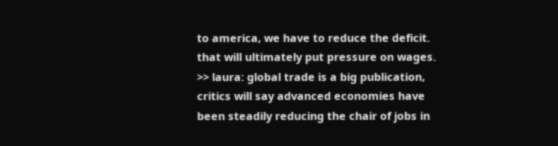to america, we have to reduce the deficit. that will ultimately put pressure on wages. >> laura: global trade is a big publication, critics will say advanced economies have been steadily reducing the chair of jobs in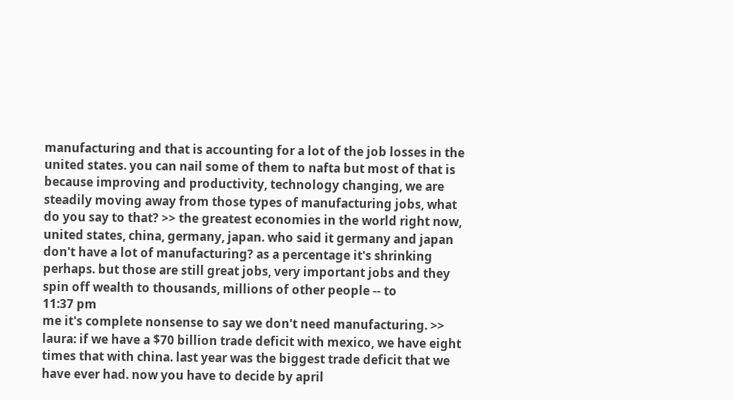manufacturing and that is accounting for a lot of the job losses in the united states. you can nail some of them to nafta but most of that is because improving and productivity, technology changing, we are steadily moving away from those types of manufacturing jobs, what do you say to that? >> the greatest economies in the world right now, united states, china, germany, japan. who said it germany and japan don't have a lot of manufacturing? as a percentage it's shrinking perhaps. but those are still great jobs, very important jobs and they spin off wealth to thousands, millions of other people -- to
11:37 pm
me it's complete nonsense to say we don't need manufacturing. >> laura: if we have a $70 billion trade deficit with mexico, we have eight times that with china. last year was the biggest trade deficit that we have ever had. now you have to decide by april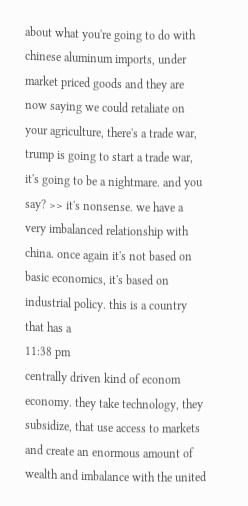about what you're going to do with chinese aluminum imports, under market priced goods and they are now saying we could retaliate on your agriculture, there's a trade war, trump is going to start a trade war, it's going to be a nightmare. and you say? >> it's nonsense. we have a very imbalanced relationship with china. once again it's not based on basic economics, it's based on industrial policy. this is a country that has a
11:38 pm
centrally driven kind of econom economy. they take technology, they subsidize, that use access to markets and create an enormous amount of wealth and imbalance with the united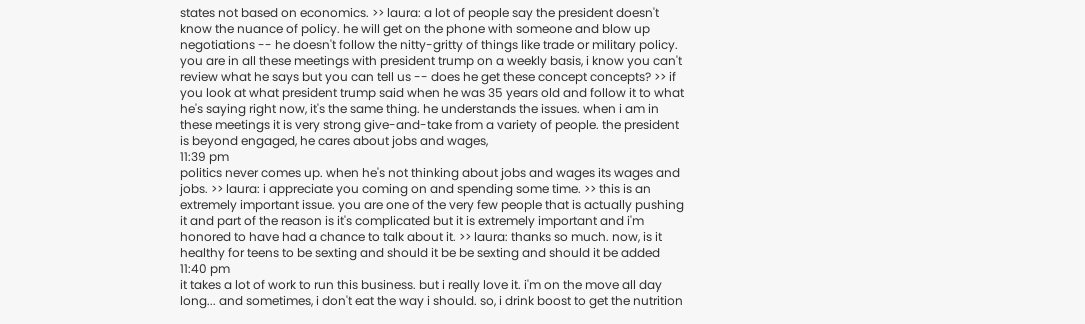states not based on economics. >> laura: a lot of people say the president doesn't know the nuance of policy. he will get on the phone with someone and blow up negotiations -- he doesn't follow the nitty-gritty of things like trade or military policy. you are in all these meetings with president trump on a weekly basis, i know you can't review what he says but you can tell us -- does he get these concept concepts? >> if you look at what president trump said when he was 35 years old and follow it to what he's saying right now, it's the same thing. he understands the issues. when i am in these meetings it is very strong give-and-take from a variety of people. the president is beyond engaged, he cares about jobs and wages,
11:39 pm
politics never comes up. when he's not thinking about jobs and wages its wages and jobs. >> laura: i appreciate you coming on and spending some time. >> this is an extremely important issue. you are one of the very few people that is actually pushing it and part of the reason is it's complicated but it is extremely important and i'm honored to have had a chance to talk about it. >> laura: thanks so much. now, is it healthy for teens to be sexting and should it be be sexting and should it be added
11:40 pm
it takes a lot of work to run this business. but i really love it. i'm on the move all day long... and sometimes, i don't eat the way i should. so, i drink boost to get the nutrition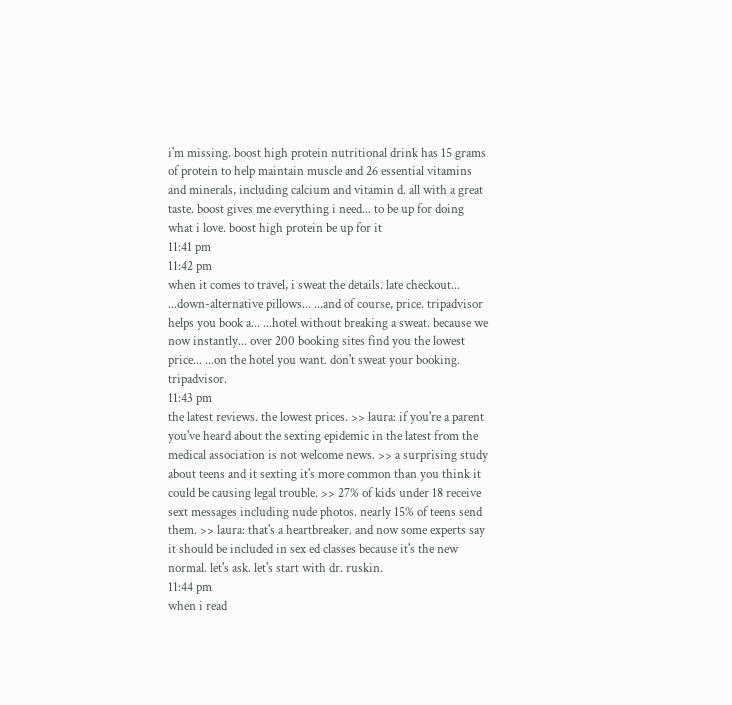i'm missing. boost high protein nutritional drink has 15 grams of protein to help maintain muscle and 26 essential vitamins and minerals, including calcium and vitamin d. all with a great taste. boost gives me everything i need... to be up for doing what i love. boost high protein be up for it
11:41 pm
11:42 pm
when it comes to travel, i sweat the details. late checkout... ...down-alternative pillows... ...and of course, price. tripadvisor helps you book a... ...hotel without breaking a sweat. because we now instantly... over 200 booking sites find you the lowest price... ...on the hotel you want. don't sweat your booking. tripadvisor.
11:43 pm
the latest reviews. the lowest prices. >> laura: if you're a parent you've heard about the sexting epidemic in the latest from the medical association is not welcome news. >> a surprising study about teens and it sexting it's more common than you think it could be causing legal trouble. >> 27% of kids under 18 receive sext messages including nude photos. nearly 15% of teens send them. >> laura: that's a heartbreaker. and now some experts say it should be included in sex ed classes because it's the new normal. let's ask. let's start with dr. ruskin.
11:44 pm
when i read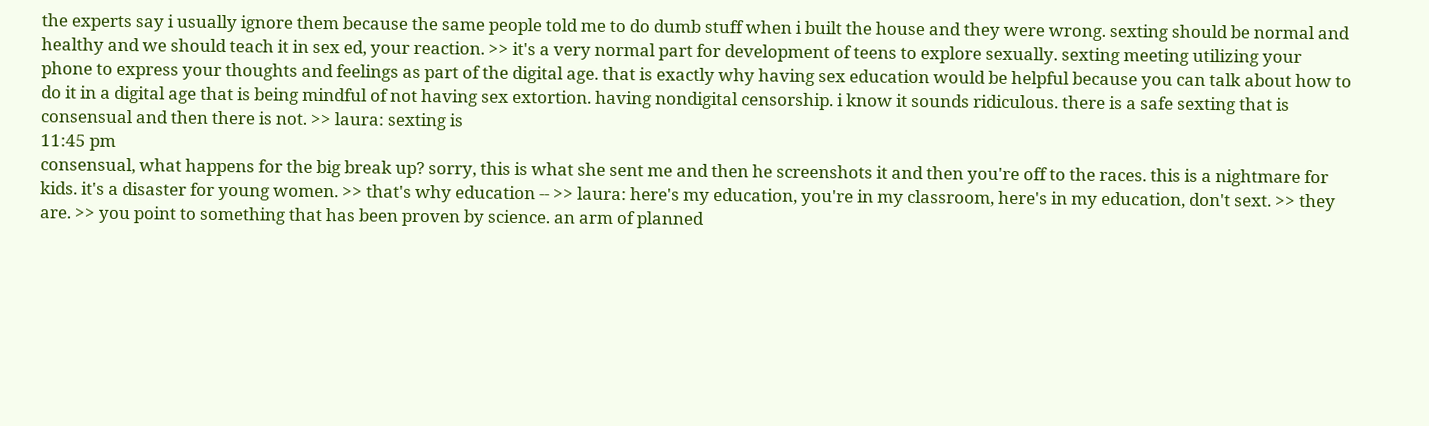the experts say i usually ignore them because the same people told me to do dumb stuff when i built the house and they were wrong. sexting should be normal and healthy and we should teach it in sex ed, your reaction. >> it's a very normal part for development of teens to explore sexually. sexting meeting utilizing your phone to express your thoughts and feelings as part of the digital age. that is exactly why having sex education would be helpful because you can talk about how to do it in a digital age that is being mindful of not having sex extortion. having nondigital censorship. i know it sounds ridiculous. there is a safe sexting that is consensual and then there is not. >> laura: sexting is
11:45 pm
consensual, what happens for the big break up? sorry, this is what she sent me and then he screenshots it and then you're off to the races. this is a nightmare for kids. it's a disaster for young women. >> that's why education -- >> laura: here's my education, you're in my classroom, here's in my education, don't sext. >> they are. >> you point to something that has been proven by science. an arm of planned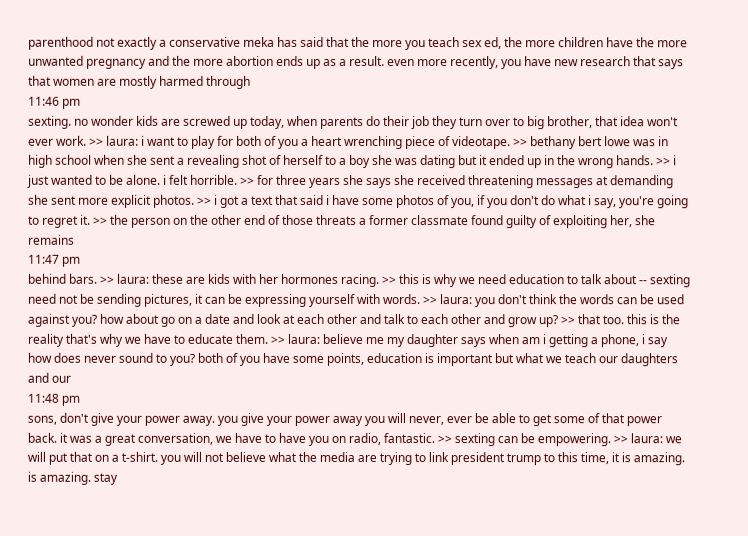parenthood not exactly a conservative meka has said that the more you teach sex ed, the more children have the more unwanted pregnancy and the more abortion ends up as a result. even more recently, you have new research that says that women are mostly harmed through
11:46 pm
sexting. no wonder kids are screwed up today, when parents do their job they turn over to big brother, that idea won't ever work. >> laura: i want to play for both of you a heart wrenching piece of videotape. >> bethany bert lowe was in high school when she sent a revealing shot of herself to a boy she was dating but it ended up in the wrong hands. >> i just wanted to be alone. i felt horrible. >> for three years she says she received threatening messages at demanding she sent more explicit photos. >> i got a text that said i have some photos of you, if you don't do what i say, you're going to regret it. >> the person on the other end of those threats a former classmate found guilty of exploiting her, she remains
11:47 pm
behind bars. >> laura: these are kids with her hormones racing. >> this is why we need education to talk about -- sexting need not be sending pictures, it can be expressing yourself with words. >> laura: you don't think the words can be used against you? how about go on a date and look at each other and talk to each other and grow up? >> that too. this is the reality that's why we have to educate them. >> laura: believe me my daughter says when am i getting a phone, i say how does never sound to you? both of you have some points, education is important but what we teach our daughters and our
11:48 pm
sons, don't give your power away. you give your power away you will never, ever be able to get some of that power back. it was a great conversation, we have to have you on radio, fantastic. >> sexting can be empowering. >> laura: we will put that on a t-shirt. you will not believe what the media are trying to link president trump to this time, it is amazing. is amazing. stay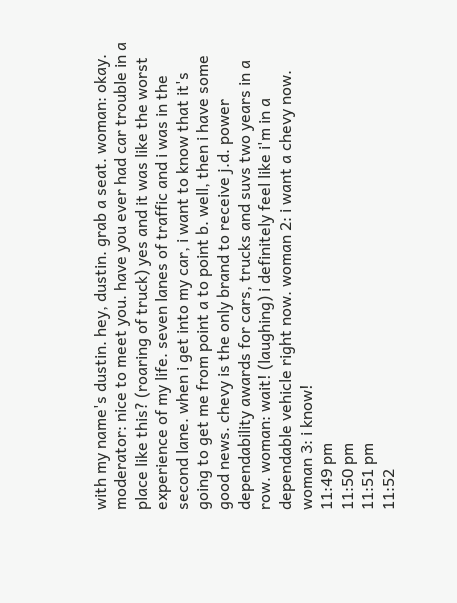with my name's dustin. hey, dustin. grab a seat. woman: okay. moderator: nice to meet you. have you ever had car trouble in a place like this? (roaring of truck) yes and it was like the worst experience of my life. seven lanes of traffic and i was in the second lane. when i get into my car, i want to know that it's going to get me from point a to point b. well, then i have some good news. chevy is the only brand to receive j.d. power dependability awards for cars, trucks and suvs two years in a row. woman: wait! (laughing) i definitely feel like i'm in a dependable vehicle right now. woman 2: i want a chevy now. woman 3: i know!
11:49 pm
11:50 pm
11:51 pm
11:52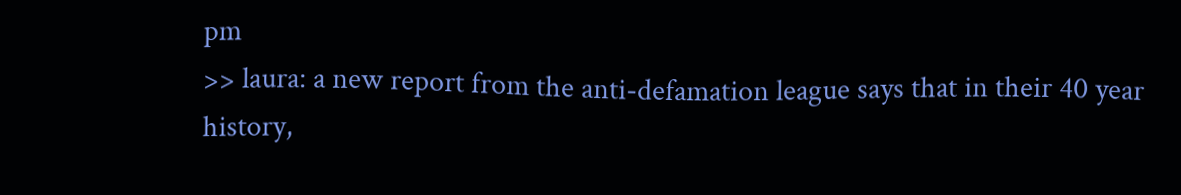pm
>> laura: a new report from the anti-defamation league says that in their 40 year history,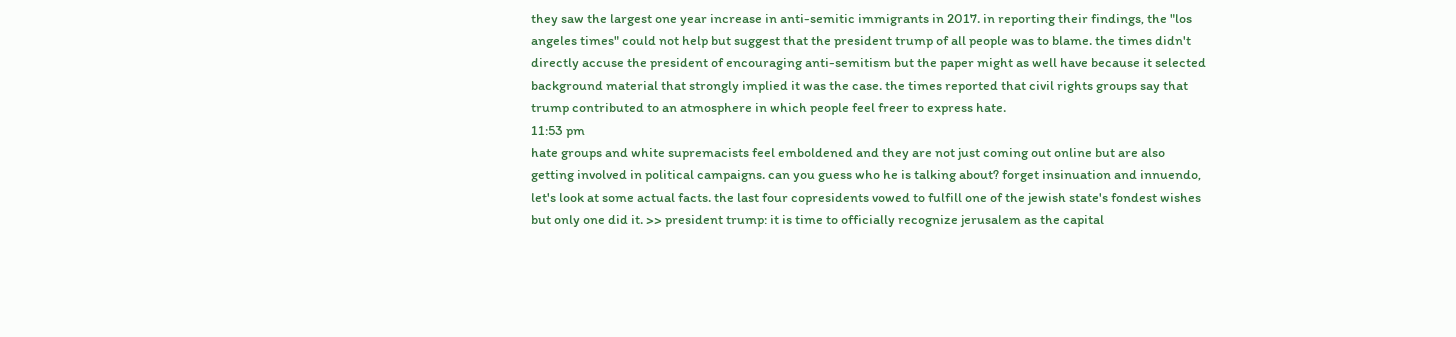they saw the largest one year increase in anti-semitic immigrants in 2017. in reporting their findings, the "los angeles times" could not help but suggest that the president trump of all people was to blame. the times didn't directly accuse the president of encouraging anti-semitism but the paper might as well have because it selected background material that strongly implied it was the case. the times reported that civil rights groups say that trump contributed to an atmosphere in which people feel freer to express hate.
11:53 pm
hate groups and white supremacists feel emboldened and they are not just coming out online but are also getting involved in political campaigns. can you guess who he is talking about? forget insinuation and innuendo, let's look at some actual facts. the last four copresidents vowed to fulfill one of the jewish state's fondest wishes but only one did it. >> president trump: it is time to officially recognize jerusalem as the capital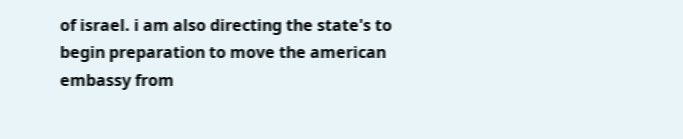of israel. i am also directing the state's to begin preparation to move the american embassy from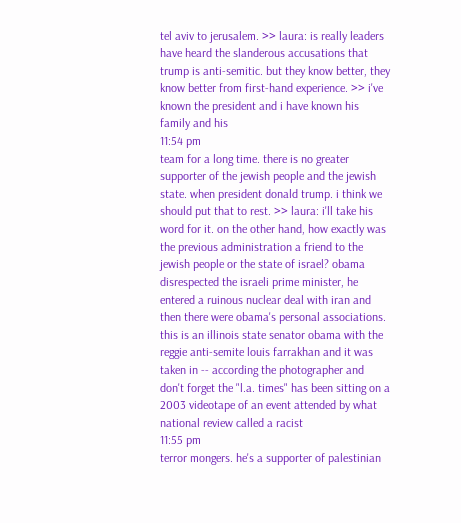tel aviv to jerusalem. >> laura: is really leaders have heard the slanderous accusations that trump is anti-semitic. but they know better, they know better from first-hand experience. >> i've known the president and i have known his family and his
11:54 pm
team for a long time. there is no greater supporter of the jewish people and the jewish state. when president donald trump. i think we should put that to rest. >> laura: i'll take his word for it. on the other hand, how exactly was the previous administration a friend to the jewish people or the state of israel? obama disrespected the israeli prime minister, he entered a ruinous nuclear deal with iran and then there were obama's personal associations. this is an illinois state senator obama with the reggie anti-semite louis farrakhan and it was taken in -- according the photographer and don't forget the "l.a. times" has been sitting on a 2003 videotape of an event attended by what national review called a racist
11:55 pm
terror mongers. he's a supporter of palestinian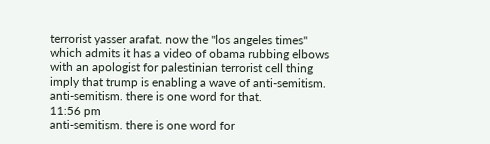terrorist yasser arafat. now the "los angeles times" which admits it has a video of obama rubbing elbows with an apologist for palestinian terrorist cell thing imply that trump is enabling a wave of anti-semitism. anti-semitism. there is one word for that.
11:56 pm
anti-semitism. there is one word for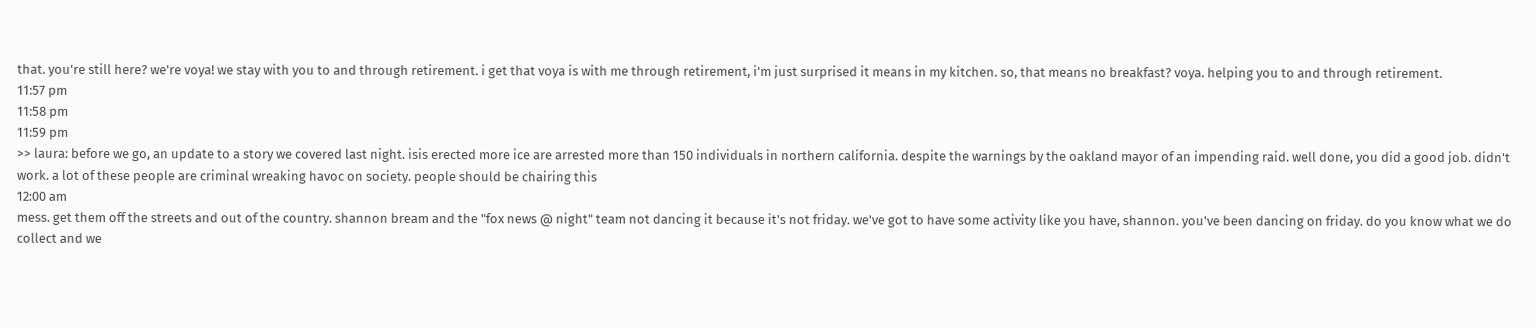that. you're still here? we're voya! we stay with you to and through retirement. i get that voya is with me through retirement, i'm just surprised it means in my kitchen. so, that means no breakfast? voya. helping you to and through retirement.
11:57 pm
11:58 pm
11:59 pm
>> laura: before we go, an update to a story we covered last night. isis erected more ice are arrested more than 150 individuals in northern california. despite the warnings by the oakland mayor of an impending raid. well done, you did a good job. didn't work. a lot of these people are criminal wreaking havoc on society. people should be chairing this
12:00 am
mess. get them off the streets and out of the country. shannon bream and the "fox news @ night" team not dancing it because it's not friday. we've got to have some activity like you have, shannon. you've been dancing on friday. do you know what we do collect and we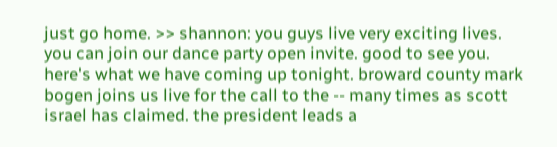just go home. >> shannon: you guys live very exciting lives. you can join our dance party open invite. good to see you. here's what we have coming up tonight. broward county mark bogen joins us live for the call to the -- many times as scott israel has claimed. the president leads a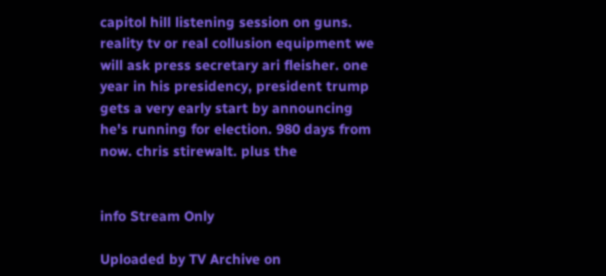capitol hill listening session on guns. reality tv or real collusion equipment we will ask press secretary ari fleisher. one year in his presidency, president trump gets a very early start by announcing he's running for election. 980 days from now. chris stirewalt. plus the


info Stream Only

Uploaded by TV Archive on